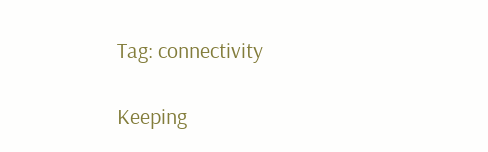Tag: connectivity

Keeping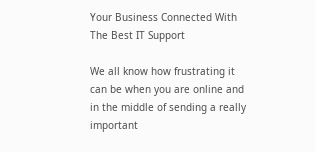Your Business Connected With The Best IT Support

We all know how frustrating it can be when you are online and in the middle of sending a really important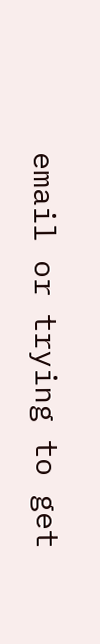email or trying to get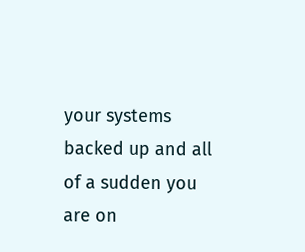your systems backed up and all of a sudden you are on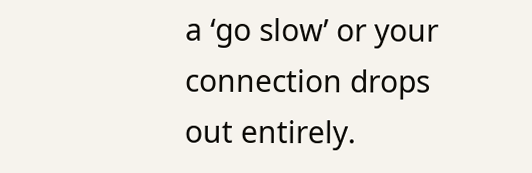a ‘go slow’ or your connection drops out entirely.